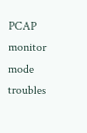PCAP monitor mode troubles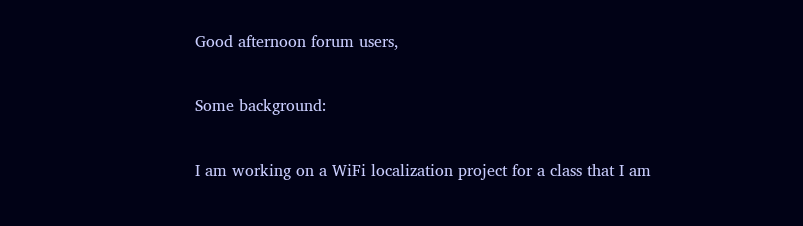Good afternoon forum users,

Some background:

I am working on a WiFi localization project for a class that I am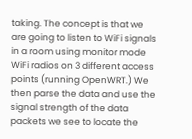taking. The concept is that we are going to listen to WiFi signals in a room using monitor mode WiFi radios on 3 different access points (running OpenWRT.) We then parse the data and use the signal strength of the data packets we see to locate the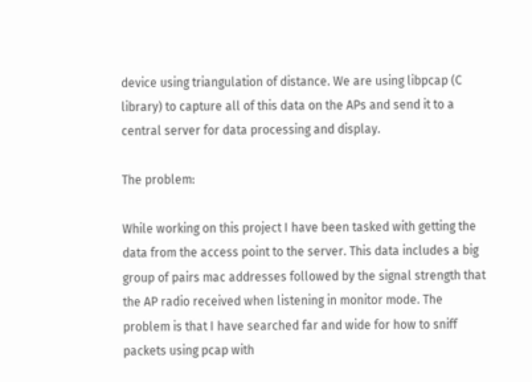device using triangulation of distance. We are using libpcap (C library) to capture all of this data on the APs and send it to a central server for data processing and display.

The problem:

While working on this project I have been tasked with getting the data from the access point to the server. This data includes a big group of pairs mac addresses followed by the signal strength that the AP radio received when listening in monitor mode. The problem is that I have searched far and wide for how to sniff packets using pcap with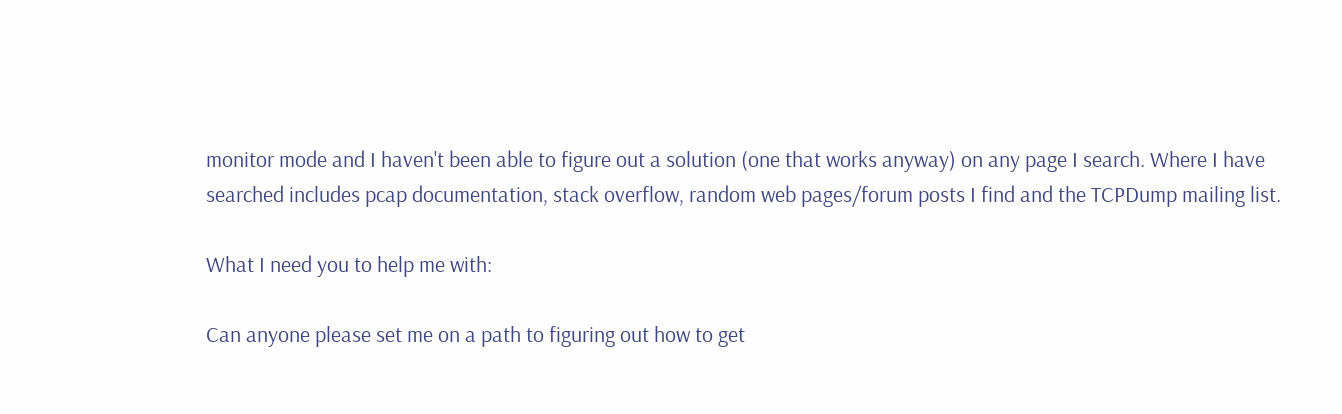monitor mode and I haven't been able to figure out a solution (one that works anyway) on any page I search. Where I have searched includes pcap documentation, stack overflow, random web pages/forum posts I find and the TCPDump mailing list.

What I need you to help me with:

Can anyone please set me on a path to figuring out how to get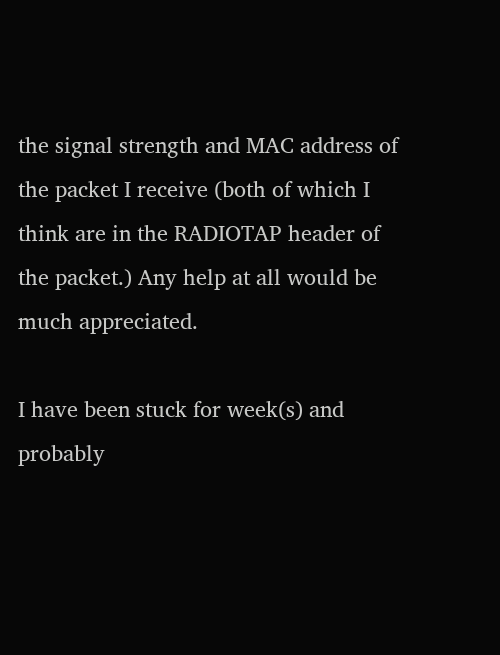the signal strength and MAC address of the packet I receive (both of which I think are in the RADIOTAP header of the packet.) Any help at all would be much appreciated.

I have been stuck for week(s) and probably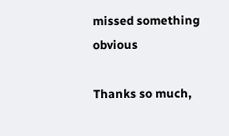missed something obvious

Thanks so much,